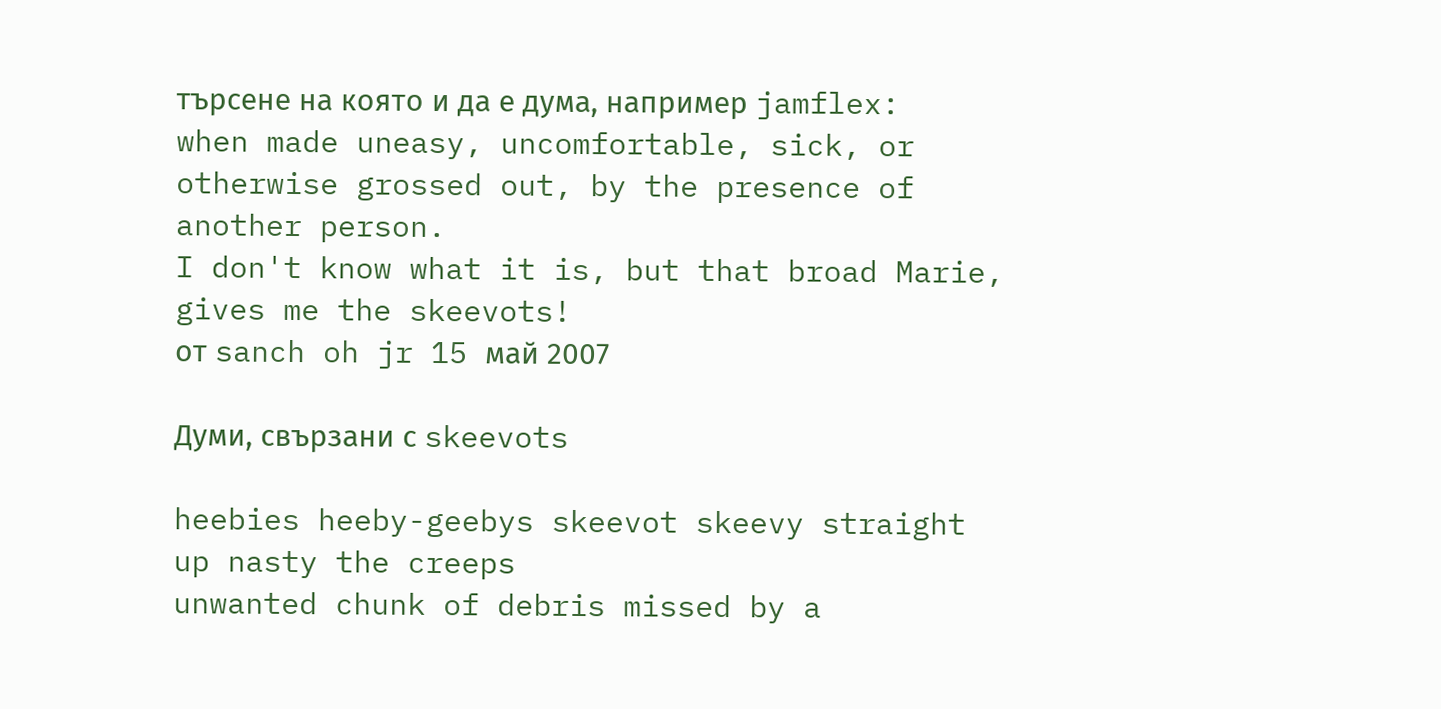търсене на която и да е дума, например jamflex:
when made uneasy, uncomfortable, sick, or otherwise grossed out, by the presence of another person.
I don't know what it is, but that broad Marie, gives me the skeevots!
от sanch oh jr 15 май 2007

Думи, свързани с skeevots

heebies heeby-geebys skeevot skeevy straight up nasty the creeps
unwanted chunk of debris missed by a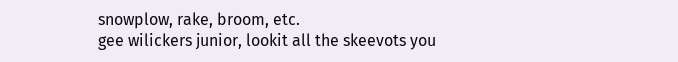snowplow, rake, broom, etc.
gee wilickers junior, lookit all the skeevots you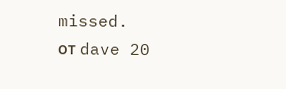missed.
от dave 20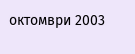октомври 2003